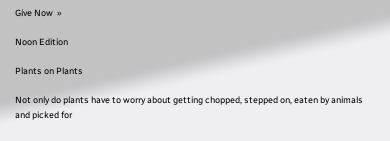Give Now  »

Noon Edition

Plants on Plants

Not only do plants have to worry about getting chopped, stepped on, eaten by animals and picked for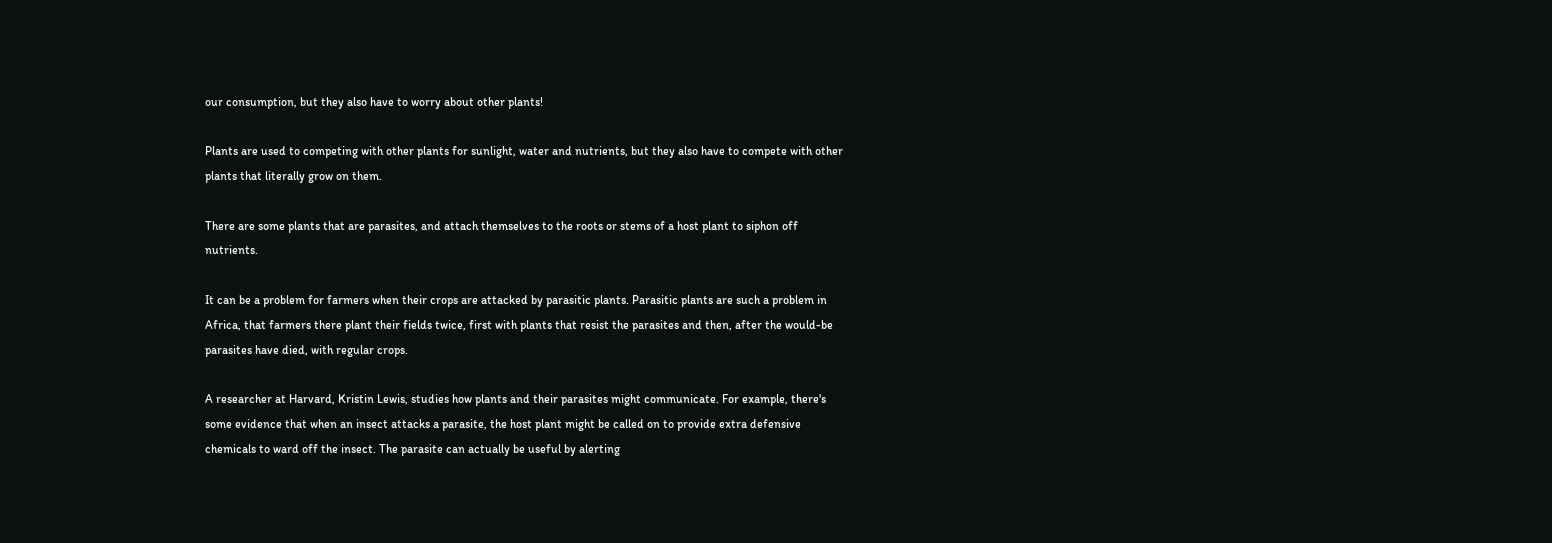our consumption, but they also have to worry about other plants!

Plants are used to competing with other plants for sunlight, water and nutrients, but they also have to compete with other plants that literally grow on them.

There are some plants that are parasites, and attach themselves to the roots or stems of a host plant to siphon off nutrients.

It can be a problem for farmers when their crops are attacked by parasitic plants. Parasitic plants are such a problem in Africa, that farmers there plant their fields twice, first with plants that resist the parasites and then, after the would-be parasites have died, with regular crops.

A researcher at Harvard, Kristin Lewis, studies how plants and their parasites might communicate. For example, there's some evidence that when an insect attacks a parasite, the host plant might be called on to provide extra defensive chemicals to ward off the insect. The parasite can actually be useful by alerting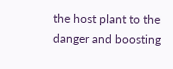the host plant to the danger and boosting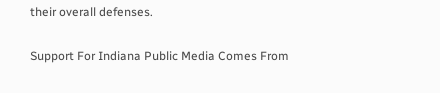their overall defenses.

Support For Indiana Public Media Comes From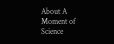About A Moment of Science